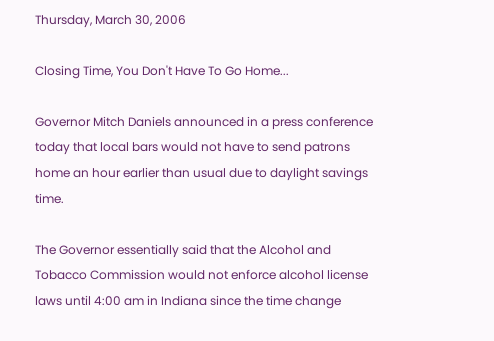Thursday, March 30, 2006

Closing Time, You Don't Have To Go Home...

Governor Mitch Daniels announced in a press conference today that local bars would not have to send patrons home an hour earlier than usual due to daylight savings time.

The Governor essentially said that the Alcohol and Tobacco Commission would not enforce alcohol license laws until 4:00 am in Indiana since the time change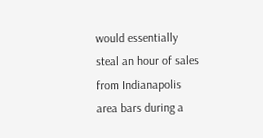would essentially steal an hour of sales from Indianapolis area bars during a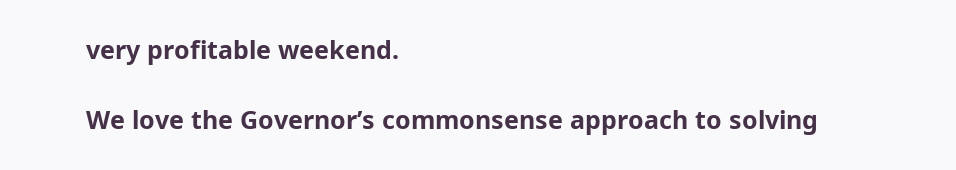very profitable weekend.

We love the Governor’s commonsense approach to solving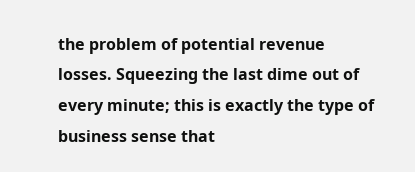the problem of potential revenue losses. Squeezing the last dime out of every minute; this is exactly the type of business sense that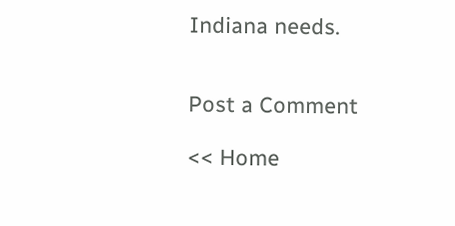Indiana needs.


Post a Comment

<< Home